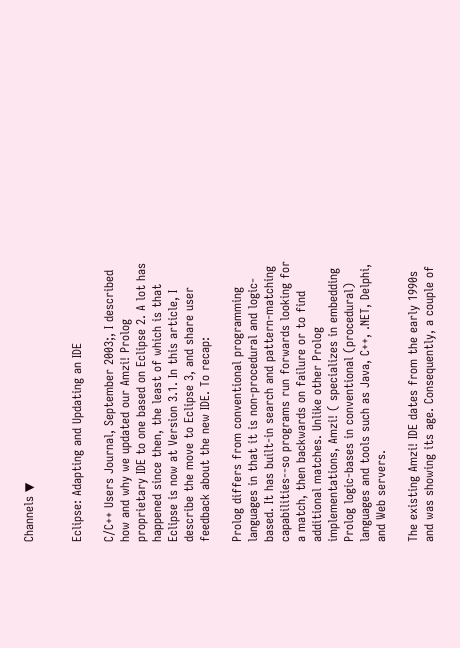Channels ▼


Eclipse: Adapting and Updating an IDE

C/C++ Users Journal, September 2003;, I described how and why we updated our Amzi! Prolog proprietary IDE to one based on Eclipse 2. A lot has happened since then, the least of which is that Eclipse is now at Version 3.1. In this article, I describe the move to Eclipse 3, and share user feedback about the new IDE. To recap:

Prolog differs from conventional programming languages in that it is non-procedural and logic-based. It has built-in search and pattern-matching capabilities--so programs run forwards looking for a match, then backwards on failure or to find additional matches. Unlike other Prolog implementations, Amzi! ( specializes in embedding Prolog logic-bases in conventional (procedural) languages and tools such as Java, C++, .NET, Delphi, and Web servers.

The existing Amzi! IDE dates from the early 1990s and was showing its age. Consequently, a couple of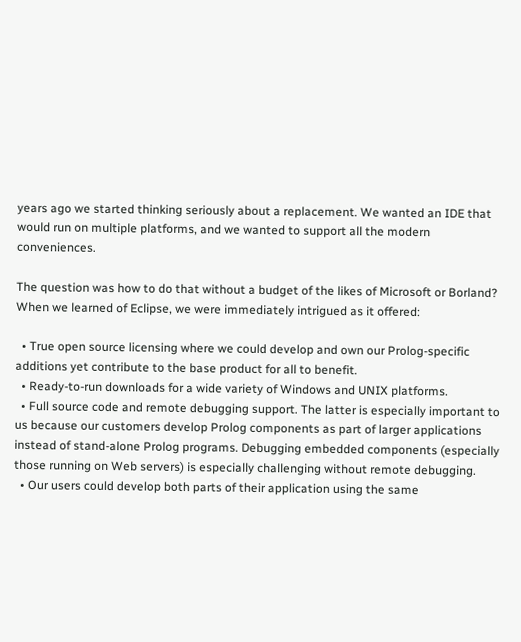years ago we started thinking seriously about a replacement. We wanted an IDE that would run on multiple platforms, and we wanted to support all the modern conveniences.

The question was how to do that without a budget of the likes of Microsoft or Borland? When we learned of Eclipse, we were immediately intrigued as it offered:

  • True open source licensing where we could develop and own our Prolog-specific additions yet contribute to the base product for all to benefit.
  • Ready-to-run downloads for a wide variety of Windows and UNIX platforms.
  • Full source code and remote debugging support. The latter is especially important to us because our customers develop Prolog components as part of larger applications instead of stand-alone Prolog programs. Debugging embedded components (especially those running on Web servers) is especially challenging without remote debugging.
  • Our users could develop both parts of their application using the same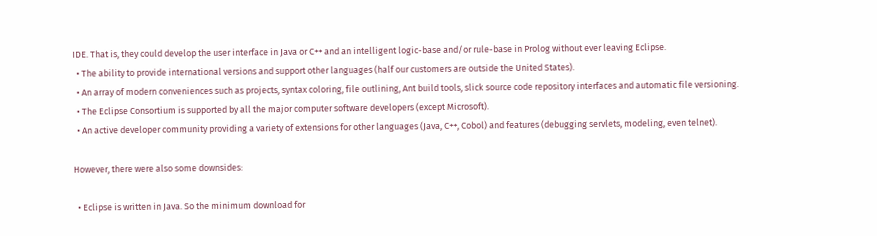IDE. That is, they could develop the user interface in Java or C++ and an intelligent logic-base and/or rule-base in Prolog without ever leaving Eclipse.
  • The ability to provide international versions and support other languages (half our customers are outside the United States).
  • An array of modern conveniences such as projects, syntax coloring, file outlining, Ant build tools, slick source code repository interfaces and automatic file versioning.
  • The Eclipse Consortium is supported by all the major computer software developers (except Microsoft).
  • An active developer community providing a variety of extensions for other languages (Java, C++, Cobol) and features (debugging servlets, modeling, even telnet).

However, there were also some downsides:

  • Eclipse is written in Java. So the minimum download for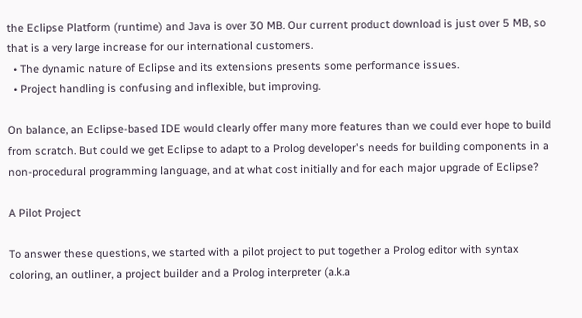the Eclipse Platform (runtime) and Java is over 30 MB. Our current product download is just over 5 MB, so that is a very large increase for our international customers.
  • The dynamic nature of Eclipse and its extensions presents some performance issues.
  • Project handling is confusing and inflexible, but improving.

On balance, an Eclipse-based IDE would clearly offer many more features than we could ever hope to build from scratch. But could we get Eclipse to adapt to a Prolog developer's needs for building components in a non-procedural programming language, and at what cost initially and for each major upgrade of Eclipse?

A Pilot Project

To answer these questions, we started with a pilot project to put together a Prolog editor with syntax coloring, an outliner, a project builder and a Prolog interpreter (a.k.a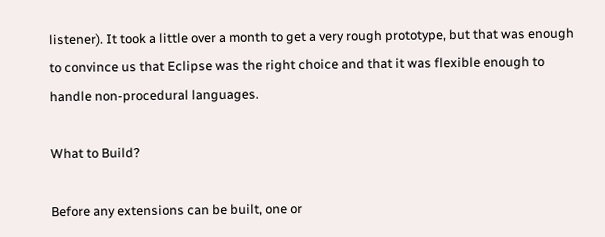listener). It took a little over a month to get a very rough prototype, but that was enough to convince us that Eclipse was the right choice and that it was flexible enough to handle non-procedural languages.

What to Build?

Before any extensions can be built, one or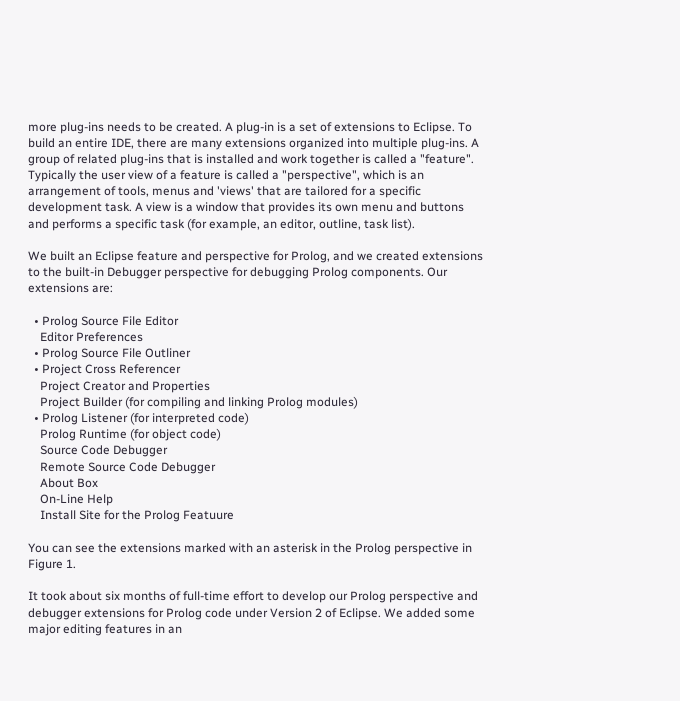more plug-ins needs to be created. A plug-in is a set of extensions to Eclipse. To build an entire IDE, there are many extensions organized into multiple plug-ins. A group of related plug-ins that is installed and work together is called a "feature". Typically the user view of a feature is called a "perspective", which is an arrangement of tools, menus and 'views' that are tailored for a specific development task. A view is a window that provides its own menu and buttons and performs a specific task (for example, an editor, outline, task list).

We built an Eclipse feature and perspective for Prolog, and we created extensions to the built-in Debugger perspective for debugging Prolog components. Our extensions are:

  • Prolog Source File Editor
    Editor Preferences
  • Prolog Source File Outliner
  • Project Cross Referencer
    Project Creator and Properties
    Project Builder (for compiling and linking Prolog modules)
  • Prolog Listener (for interpreted code)
    Prolog Runtime (for object code)
    Source Code Debugger
    Remote Source Code Debugger
    About Box
    On-Line Help
    Install Site for the Prolog Featuure

You can see the extensions marked with an asterisk in the Prolog perspective in Figure 1.

It took about six months of full-time effort to develop our Prolog perspective and debugger extensions for Prolog code under Version 2 of Eclipse. We added some major editing features in an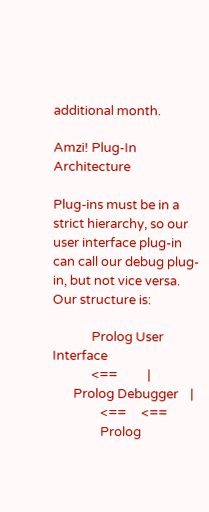additional month.

Amzi! Plug-In Architecture

Plug-ins must be in a strict hierarchy, so our user interface plug-in can call our debug plug-in, but not vice versa. Our structure is:

             Prolog User Interface
             <==          |
       Prolog Debugger    |
                <==     <==
                Prolog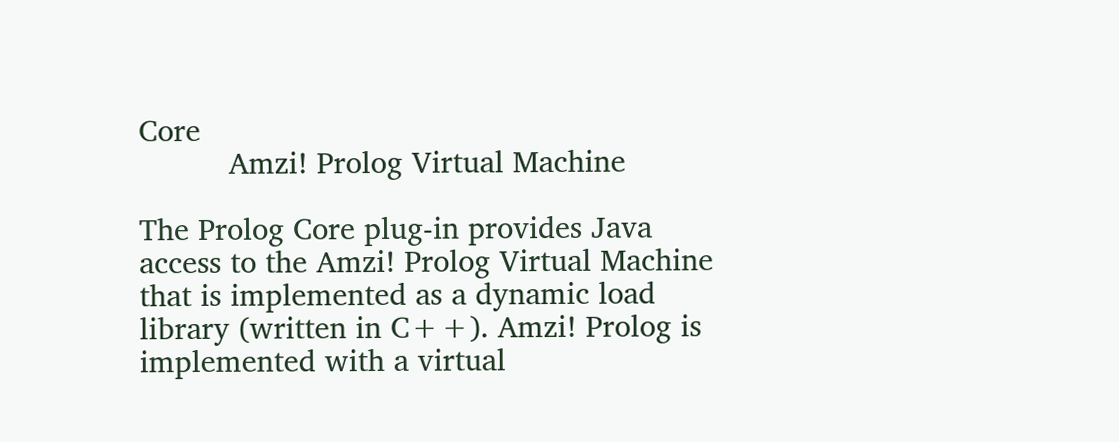Core
          Amzi! Prolog Virtual Machine

The Prolog Core plug-in provides Java access to the Amzi! Prolog Virtual Machine that is implemented as a dynamic load library (written in C++). Amzi! Prolog is implemented with a virtual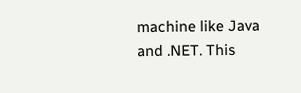machine like Java and .NET. This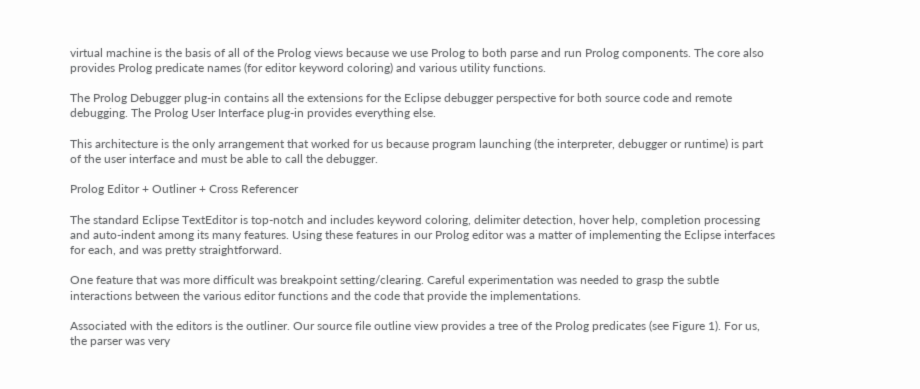virtual machine is the basis of all of the Prolog views because we use Prolog to both parse and run Prolog components. The core also provides Prolog predicate names (for editor keyword coloring) and various utility functions.

The Prolog Debugger plug-in contains all the extensions for the Eclipse debugger perspective for both source code and remote debugging. The Prolog User Interface plug-in provides everything else.

This architecture is the only arrangement that worked for us because program launching (the interpreter, debugger or runtime) is part of the user interface and must be able to call the debugger.

Prolog Editor + Outliner + Cross Referencer

The standard Eclipse TextEditor is top-notch and includes keyword coloring, delimiter detection, hover help, completion processing and auto-indent among its many features. Using these features in our Prolog editor was a matter of implementing the Eclipse interfaces for each, and was pretty straightforward.

One feature that was more difficult was breakpoint setting/clearing. Careful experimentation was needed to grasp the subtle interactions between the various editor functions and the code that provide the implementations.

Associated with the editors is the outliner. Our source file outline view provides a tree of the Prolog predicates (see Figure 1). For us, the parser was very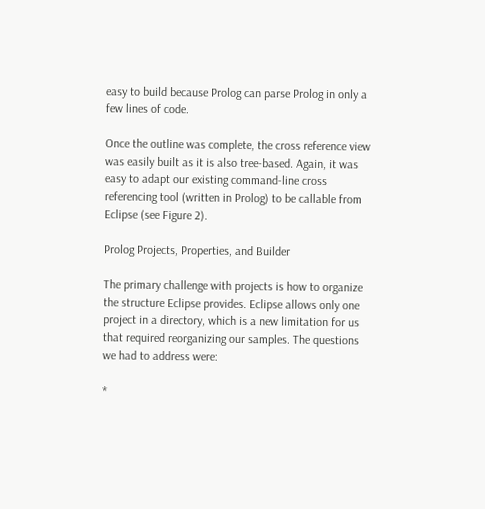easy to build because Prolog can parse Prolog in only a few lines of code.

Once the outline was complete, the cross reference view was easily built as it is also tree-based. Again, it was easy to adapt our existing command-line cross referencing tool (written in Prolog) to be callable from Eclipse (see Figure 2).

Prolog Projects, Properties, and Builder

The primary challenge with projects is how to organize the structure Eclipse provides. Eclipse allows only one project in a directory, which is a new limitation for us that required reorganizing our samples. The questions we had to address were:

*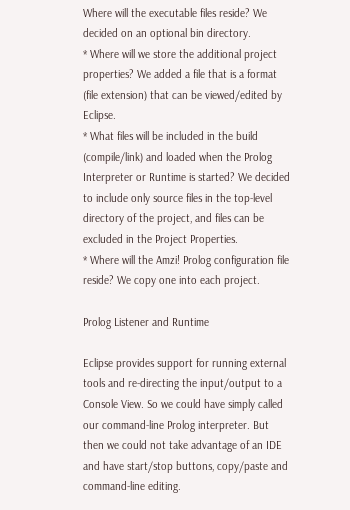Where will the executable files reside? We decided on an optional bin directory.
* Where will we store the additional project properties? We added a file that is a format (file extension) that can be viewed/edited by Eclipse.
* What files will be included in the build (compile/link) and loaded when the Prolog Interpreter or Runtime is started? We decided to include only source files in the top-level directory of the project, and files can be excluded in the Project Properties.
* Where will the Amzi! Prolog configuration file reside? We copy one into each project.

Prolog Listener and Runtime

Eclipse provides support for running external tools and re-directing the input/output to a Console View. So we could have simply called our command-line Prolog interpreter. But then we could not take advantage of an IDE and have start/stop buttons, copy/paste and command-line editing.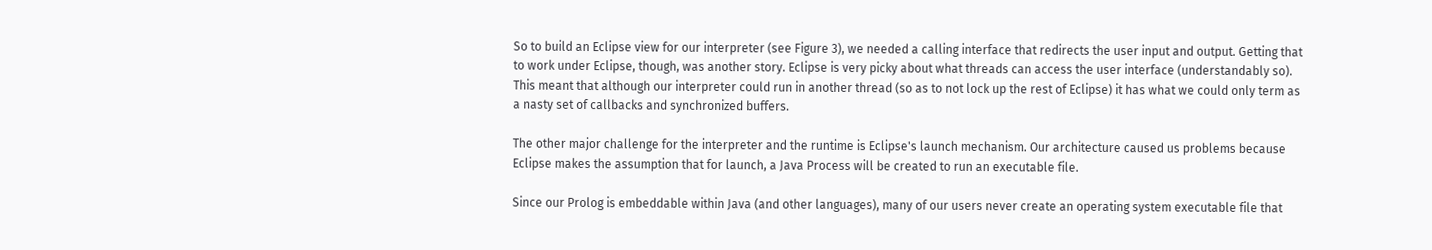So to build an Eclipse view for our interpreter (see Figure 3), we needed a calling interface that redirects the user input and output. Getting that to work under Eclipse, though, was another story. Eclipse is very picky about what threads can access the user interface (understandably so). This meant that although our interpreter could run in another thread (so as to not lock up the rest of Eclipse) it has what we could only term as a nasty set of callbacks and synchronized buffers.

The other major challenge for the interpreter and the runtime is Eclipse's launch mechanism. Our architecture caused us problems because Eclipse makes the assumption that for launch, a Java Process will be created to run an executable file.

Since our Prolog is embeddable within Java (and other languages), many of our users never create an operating system executable file that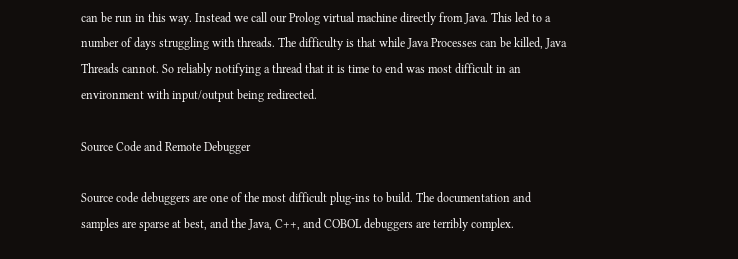can be run in this way. Instead we call our Prolog virtual machine directly from Java. This led to a number of days struggling with threads. The difficulty is that while Java Processes can be killed, Java Threads cannot. So reliably notifying a thread that it is time to end was most difficult in an environment with input/output being redirected.

Source Code and Remote Debugger

Source code debuggers are one of the most difficult plug-ins to build. The documentation and samples are sparse at best, and the Java, C++, and COBOL debuggers are terribly complex.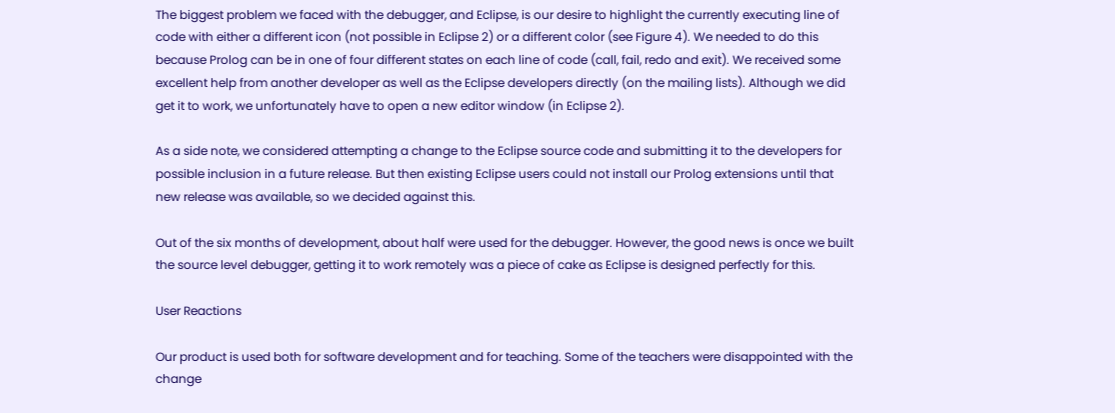The biggest problem we faced with the debugger, and Eclipse, is our desire to highlight the currently executing line of code with either a different icon (not possible in Eclipse 2) or a different color (see Figure 4). We needed to do this because Prolog can be in one of four different states on each line of code (call, fail, redo and exit). We received some excellent help from another developer as well as the Eclipse developers directly (on the mailing lists). Although we did get it to work, we unfortunately have to open a new editor window (in Eclipse 2).

As a side note, we considered attempting a change to the Eclipse source code and submitting it to the developers for possible inclusion in a future release. But then existing Eclipse users could not install our Prolog extensions until that new release was available, so we decided against this.

Out of the six months of development, about half were used for the debugger. However, the good news is once we built the source level debugger, getting it to work remotely was a piece of cake as Eclipse is designed perfectly for this.

User Reactions

Our product is used both for software development and for teaching. Some of the teachers were disappointed with the change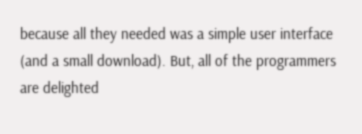because all they needed was a simple user interface (and a small download). But, all of the programmers are delighted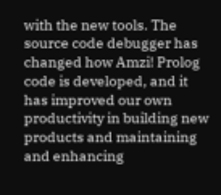with the new tools. The source code debugger has changed how Amzi! Prolog code is developed, and it has improved our own productivity in building new products and maintaining and enhancing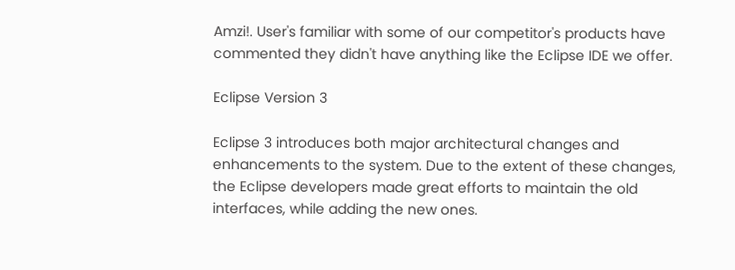Amzi!. User's familiar with some of our competitor's products have commented they didn't have anything like the Eclipse IDE we offer.

Eclipse Version 3

Eclipse 3 introduces both major architectural changes and enhancements to the system. Due to the extent of these changes, the Eclipse developers made great efforts to maintain the old interfaces, while adding the new ones.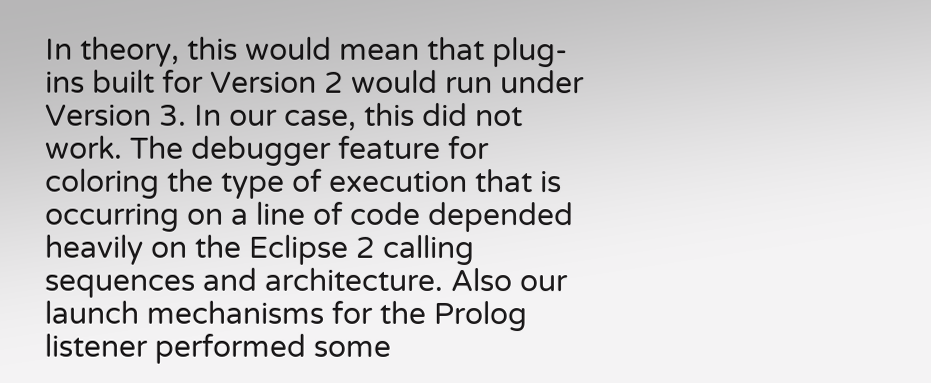In theory, this would mean that plug-ins built for Version 2 would run under Version 3. In our case, this did not work. The debugger feature for coloring the type of execution that is occurring on a line of code depended heavily on the Eclipse 2 calling sequences and architecture. Also our launch mechanisms for the Prolog listener performed some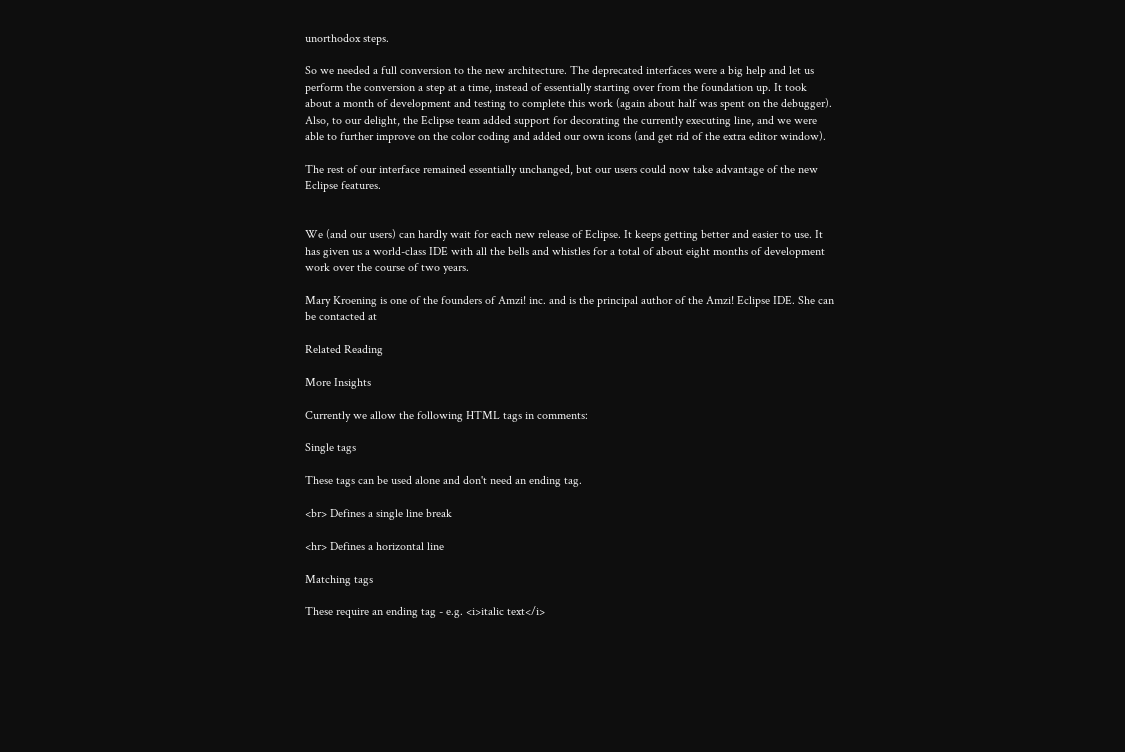unorthodox steps.

So we needed a full conversion to the new architecture. The deprecated interfaces were a big help and let us perform the conversion a step at a time, instead of essentially starting over from the foundation up. It took about a month of development and testing to complete this work (again about half was spent on the debugger). Also, to our delight, the Eclipse team added support for decorating the currently executing line, and we were able to further improve on the color coding and added our own icons (and get rid of the extra editor window).

The rest of our interface remained essentially unchanged, but our users could now take advantage of the new Eclipse features.


We (and our users) can hardly wait for each new release of Eclipse. It keeps getting better and easier to use. It has given us a world-class IDE with all the bells and whistles for a total of about eight months of development work over the course of two years.

Mary Kroening is one of the founders of Amzi! inc. and is the principal author of the Amzi! Eclipse IDE. She can be contacted at

Related Reading

More Insights

Currently we allow the following HTML tags in comments:

Single tags

These tags can be used alone and don't need an ending tag.

<br> Defines a single line break

<hr> Defines a horizontal line

Matching tags

These require an ending tag - e.g. <i>italic text</i>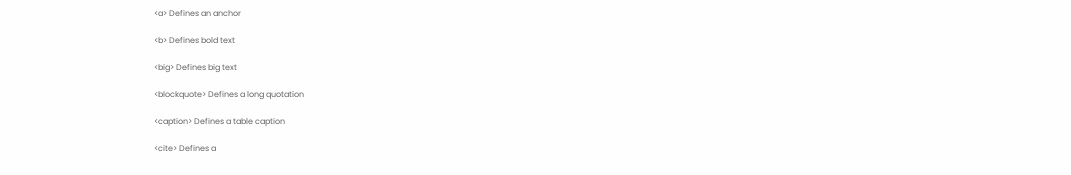<a> Defines an anchor

<b> Defines bold text

<big> Defines big text

<blockquote> Defines a long quotation

<caption> Defines a table caption

<cite> Defines a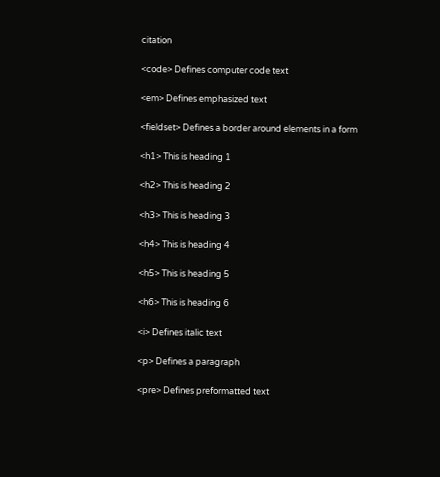citation

<code> Defines computer code text

<em> Defines emphasized text

<fieldset> Defines a border around elements in a form

<h1> This is heading 1

<h2> This is heading 2

<h3> This is heading 3

<h4> This is heading 4

<h5> This is heading 5

<h6> This is heading 6

<i> Defines italic text

<p> Defines a paragraph

<pre> Defines preformatted text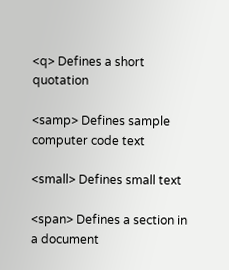<q> Defines a short quotation

<samp> Defines sample computer code text

<small> Defines small text

<span> Defines a section in a document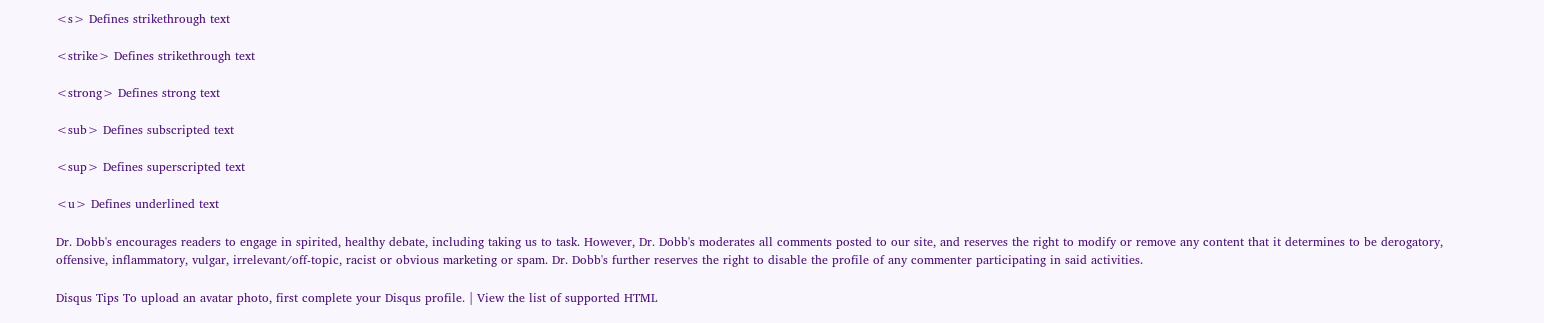<s> Defines strikethrough text

<strike> Defines strikethrough text

<strong> Defines strong text

<sub> Defines subscripted text

<sup> Defines superscripted text

<u> Defines underlined text

Dr. Dobb's encourages readers to engage in spirited, healthy debate, including taking us to task. However, Dr. Dobb's moderates all comments posted to our site, and reserves the right to modify or remove any content that it determines to be derogatory, offensive, inflammatory, vulgar, irrelevant/off-topic, racist or obvious marketing or spam. Dr. Dobb's further reserves the right to disable the profile of any commenter participating in said activities.

Disqus Tips To upload an avatar photo, first complete your Disqus profile. | View the list of supported HTML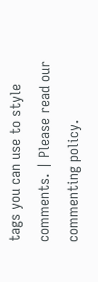tags you can use to style comments. | Please read our commenting policy.